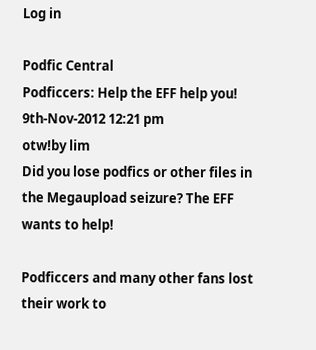Log in

Podfic Central
Podficcers: Help the EFF help you!
9th-Nov-2012 12:21 pm
otw!by lim
Did you lose podfics or other files in the Megaupload seizure? The EFF wants to help!

Podficcers and many other fans lost their work to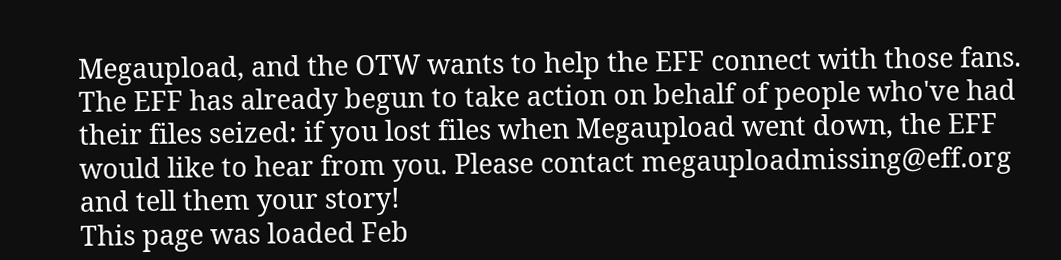Megaupload, and the OTW wants to help the EFF connect with those fans. The EFF has already begun to take action on behalf of people who've had their files seized: if you lost files when Megaupload went down, the EFF would like to hear from you. Please contact megauploadmissing@eff.org and tell them your story!
This page was loaded Feb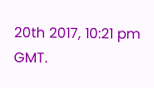20th 2017, 10:21 pm GMT.